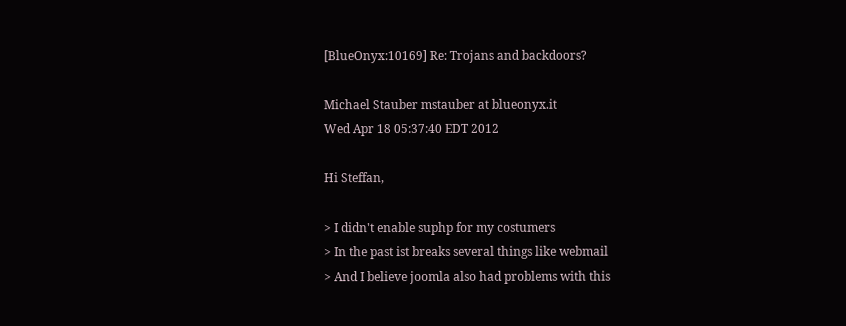[BlueOnyx:10169] Re: Trojans and backdoors?

Michael Stauber mstauber at blueonyx.it
Wed Apr 18 05:37:40 EDT 2012

Hi Steffan,

> I didn't enable suphp for my costumers
> In the past ist breaks several things like webmail
> And I believe joomla also had problems with this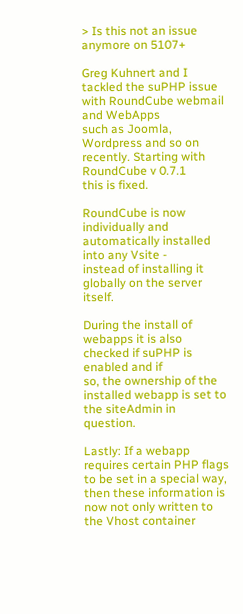> Is this not an issue anymore on 5107+

Greg Kuhnert and I tackled the suPHP issue with RoundCube webmail and WebApps
such as Joomla, Wordpress and so on recently. Starting with RoundCube v 0.7.1
this is fixed.

RoundCube is now individually and automatically installed into any Vsite -
instead of installing it globally on the server itself.

During the install of webapps it is also checked if suPHP is enabled and if
so, the ownership of the installed webapp is set to the siteAdmin in question.

Lastly: If a webapp requires certain PHP flags to be set in a special way,
then these information is now not only written to the Vhost container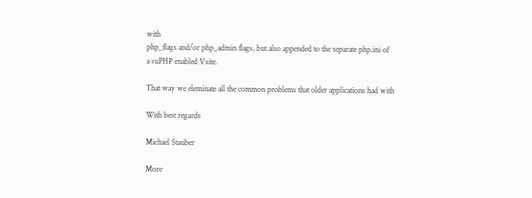with
php_flags and/or php_admin flags, but also appended to the separate php.ini of
a suPHP enabled Vsite.

That way we eleminate all the common problems that older applications had with

With best regards

Michael Stauber

More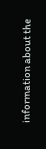information about the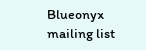Blueonyx mailing list